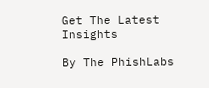Get The Latest Insights

By The PhishLabs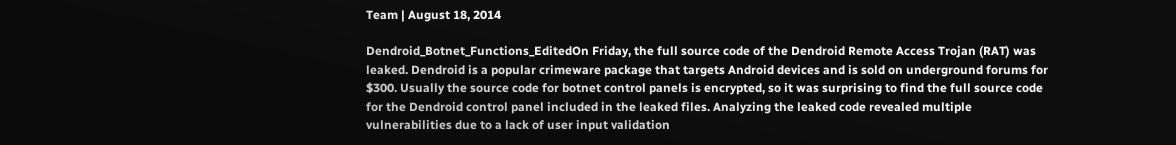Team | August 18, 2014

Dendroid_Botnet_Functions_EditedOn Friday, the full source code of the Dendroid Remote Access Trojan (RAT) was leaked. Dendroid is a popular crimeware package that targets Android devices and is sold on underground forums for $300. Usually the source code for botnet control panels is encrypted, so it was surprising to find the full source code for the Dendroid control panel included in the leaked files. Analyzing the leaked code revealed multiple vulnerabilities due to a lack of user input validation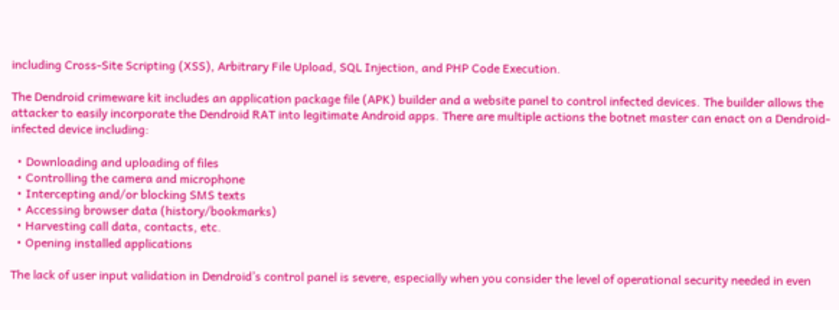including Cross-Site Scripting (XSS), Arbitrary File Upload, SQL Injection, and PHP Code Execution.

The Dendroid crimeware kit includes an application package file (APK) builder and a website panel to control infected devices. The builder allows the attacker to easily incorporate the Dendroid RAT into legitimate Android apps. There are multiple actions the botnet master can enact on a Dendroid-infected device including:

  • Downloading and uploading of files
  • Controlling the camera and microphone
  • Intercepting and/or blocking SMS texts
  • Accessing browser data (history/bookmarks)
  • Harvesting call data, contacts, etc.
  • Opening installed applications

The lack of user input validation in Dendroid’s control panel is severe, especially when you consider the level of operational security needed in even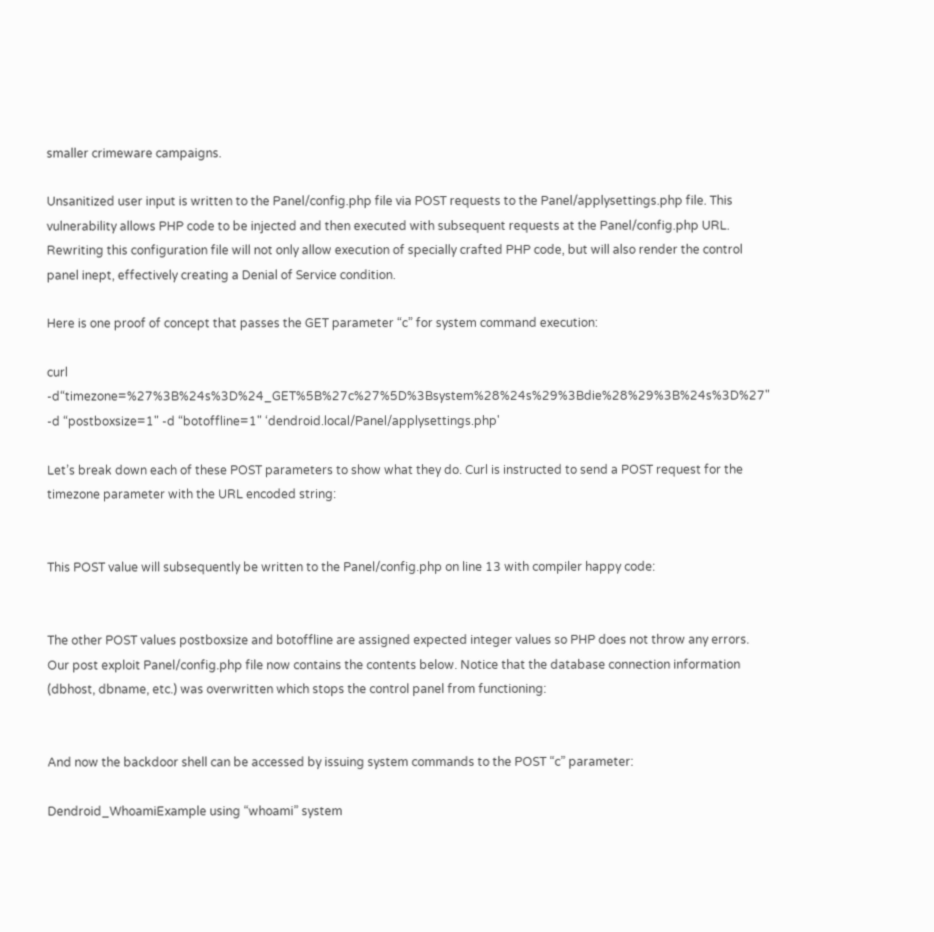smaller crimeware campaigns.

Unsanitized user input is written to the Panel/config.php file via POST requests to the Panel/applysettings.php file. This vulnerability allows PHP code to be injected and then executed with subsequent requests at the Panel/config.php URL. Rewriting this configuration file will not only allow execution of specially crafted PHP code, but will also render the control panel inept, effectively creating a Denial of Service condition.

Here is one proof of concept that passes the GET parameter “c” for system command execution:

curl -d“timezone=%27%3B%24s%3D%24_GET%5B%27c%27%5D%3Bsystem%28%24s%29%3Bdie%28%29%3B%24s%3D%27"
-d “postboxsize=1" -d “botoffline=1" ‘dendroid.local/Panel/applysettings.php'

Let’s break down each of these POST parameters to show what they do. Curl is instructed to send a POST request for the timezone parameter with the URL encoded string:


This POST value will subsequently be written to the Panel/config.php on line 13 with compiler happy code:


The other POST values postboxsize and botoffline are assigned expected integer values so PHP does not throw any errors. Our post exploit Panel/config.php file now contains the contents below. Notice that the database connection information (dbhost, dbname, etc.) was overwritten which stops the control panel from functioning:


And now the backdoor shell can be accessed by issuing system commands to the POST “c” parameter:

Dendroid_WhoamiExample using “whoami” system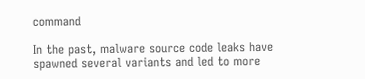command

In the past, malware source code leaks have spawned several variants and led to more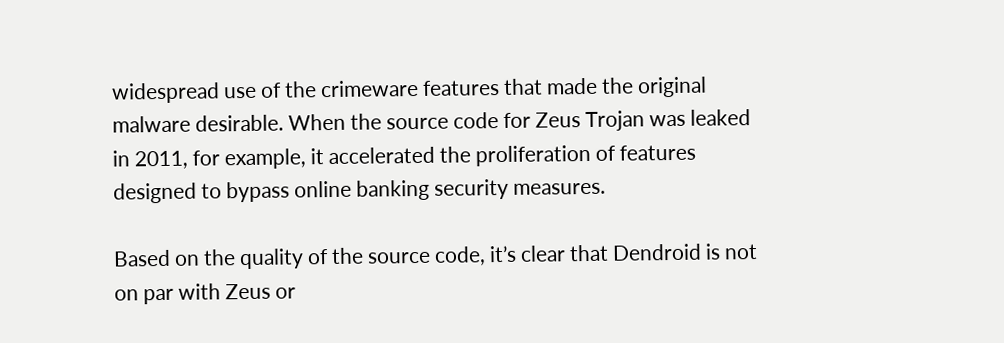widespread use of the crimeware features that made the original malware desirable. When the source code for Zeus Trojan was leaked in 2011, for example, it accelerated the proliferation of features designed to bypass online banking security measures.

Based on the quality of the source code, it’s clear that Dendroid is not on par with Zeus or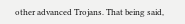other advanced Trojans. That being said,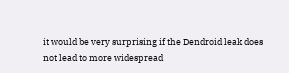it would be very surprising if the Dendroid leak does not lead to more widespread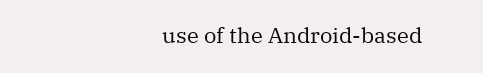use of the Android-based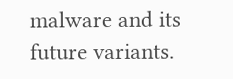malware and its future variants.